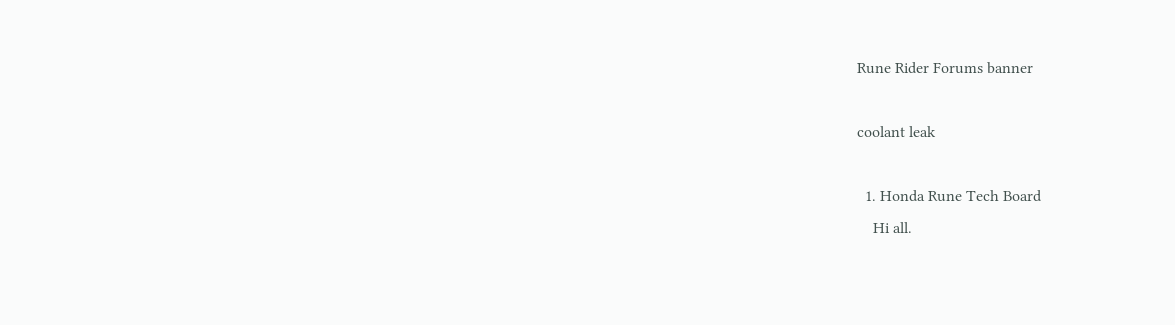Rune Rider Forums banner

coolant leak

  1. Honda Rune Tech Board
    Hi all.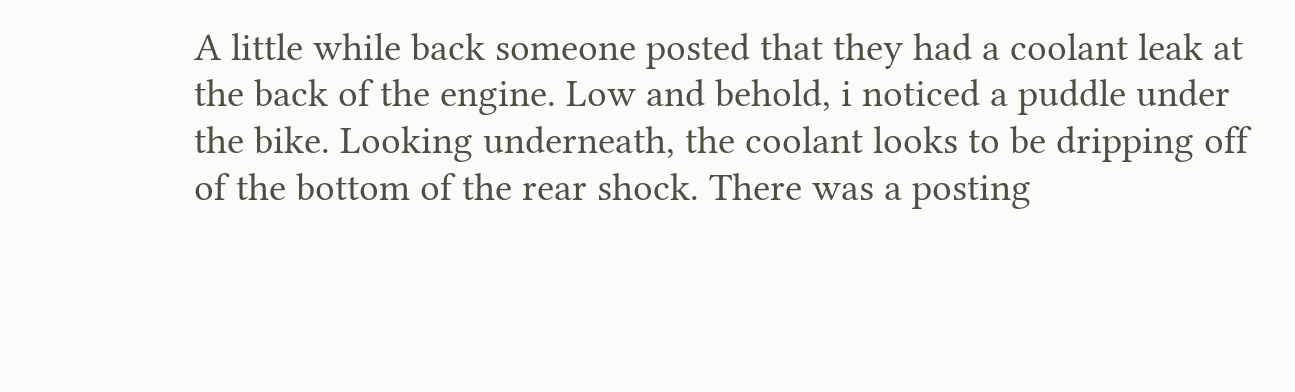A little while back someone posted that they had a coolant leak at the back of the engine. Low and behold, i noticed a puddle under the bike. Looking underneath, the coolant looks to be dripping off of the bottom of the rear shock. There was a posting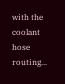with the coolant hose routing...